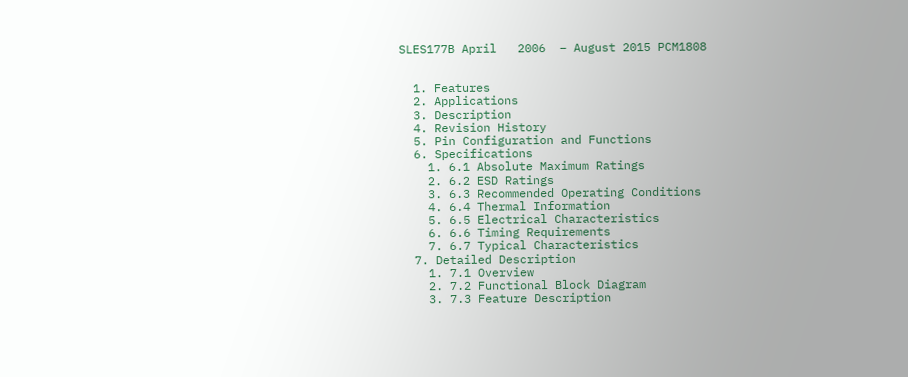SLES177B April   2006  – August 2015 PCM1808


  1. Features
  2. Applications
  3. Description
  4. Revision History
  5. Pin Configuration and Functions
  6. Specifications
    1. 6.1 Absolute Maximum Ratings
    2. 6.2 ESD Ratings
    3. 6.3 Recommended Operating Conditions
    4. 6.4 Thermal Information
    5. 6.5 Electrical Characteristics
    6. 6.6 Timing Requirements
    7. 6.7 Typical Characteristics
  7. Detailed Description
    1. 7.1 Overview
    2. 7.2 Functional Block Diagram
    3. 7.3 Feature Description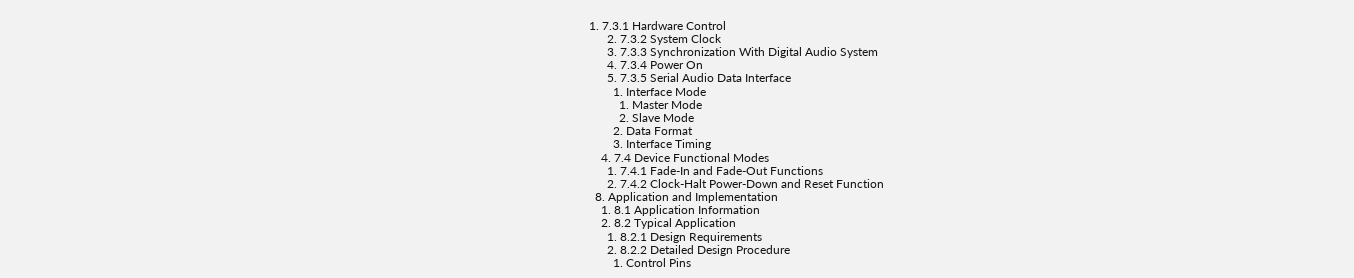1. 7.3.1 Hardware Control
      2. 7.3.2 System Clock
      3. 7.3.3 Synchronization With Digital Audio System
      4. 7.3.4 Power On
      5. 7.3.5 Serial Audio Data Interface
        1. Interface Mode
          1. Master Mode
          2. Slave Mode
        2. Data Format
        3. Interface Timing
    4. 7.4 Device Functional Modes
      1. 7.4.1 Fade-In and Fade-Out Functions
      2. 7.4.2 Clock-Halt Power-Down and Reset Function
  8. Application and Implementation
    1. 8.1 Application Information
    2. 8.2 Typical Application
      1. 8.2.1 Design Requirements
      2. 8.2.2 Detailed Design Procedure
        1. Control Pins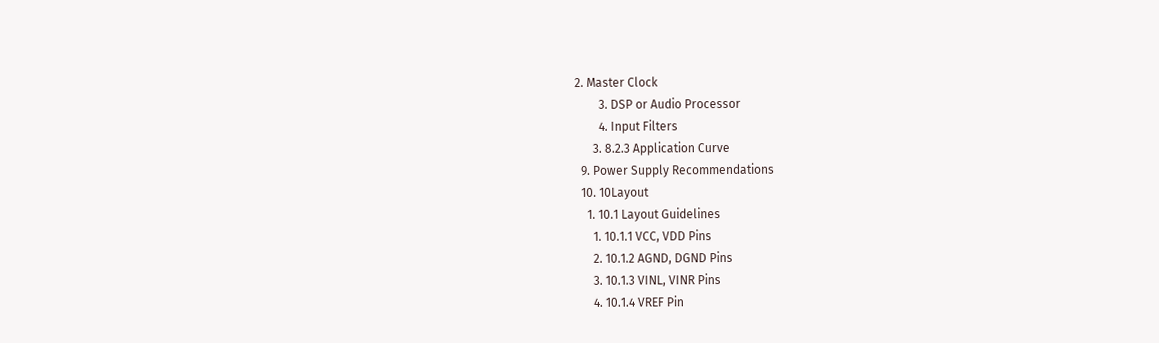2. Master Clock
        3. DSP or Audio Processor
        4. Input Filters
      3. 8.2.3 Application Curve
  9. Power Supply Recommendations
  10. 10Layout
    1. 10.1 Layout Guidelines
      1. 10.1.1 VCC, VDD Pins
      2. 10.1.2 AGND, DGND Pins
      3. 10.1.3 VINL, VINR Pins
      4. 10.1.4 VREF Pin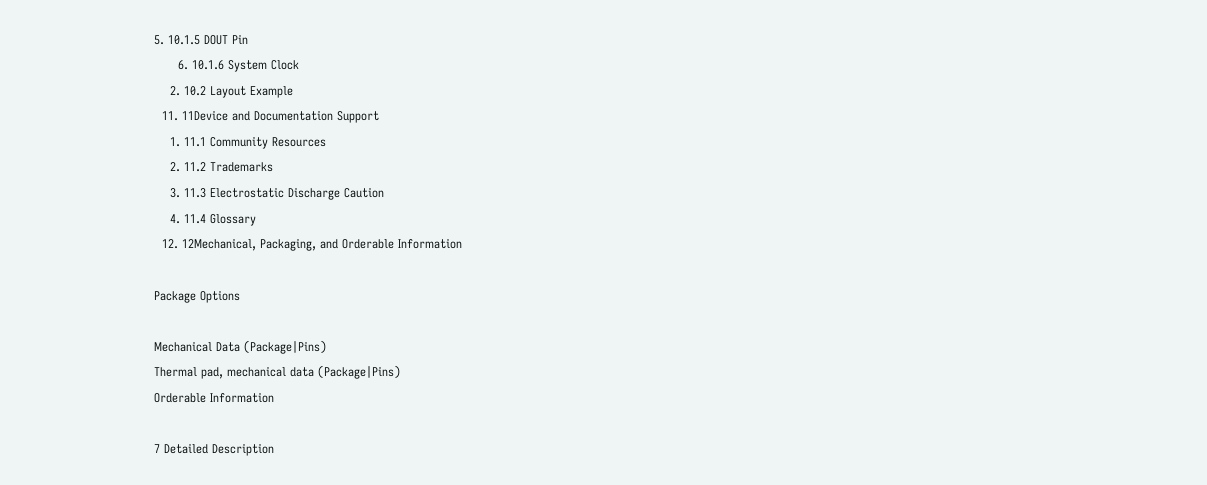5. 10.1.5 DOUT Pin
      6. 10.1.6 System Clock
    2. 10.2 Layout Example
  11. 11Device and Documentation Support
    1. 11.1 Community Resources
    2. 11.2 Trademarks
    3. 11.3 Electrostatic Discharge Caution
    4. 11.4 Glossary
  12. 12Mechanical, Packaging, and Orderable Information

Package Options

Mechanical Data (Package|Pins)
Thermal pad, mechanical data (Package|Pins)
Orderable Information

7 Detailed Description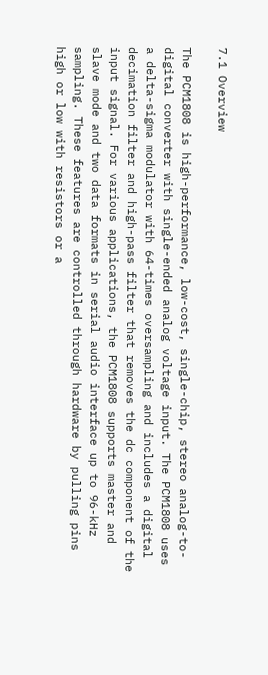7.1 Overview

The PCM1808 is high-performance, low-cost, single-chip, stereo analog-to-digital converter with single-ended analog voltage input. The PCM1808 uses a delta-sigma modulator with 64-times oversampling and includes a digital decimation filter and high-pass filter that removes the dc component of the input signal. For various applications, the PCM1808 supports master and slave mode and two data formats in serial audio interface up to 96-kHz sampling. These features are controlled through hardware by pulling pins high or low with resistors or a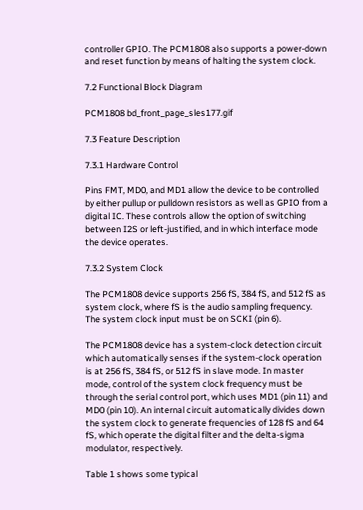controller GPIO. The PCM1808 also supports a power-down and reset function by means of halting the system clock.

7.2 Functional Block Diagram

PCM1808 bd_front_page_sles177.gif

7.3 Feature Description

7.3.1 Hardware Control

Pins FMT, MD0, and MD1 allow the device to be controlled by either pullup or pulldown resistors as well as GPIO from a digital IC. These controls allow the option of switching between I2S or left-justified, and in which interface mode the device operates.

7.3.2 System Clock

The PCM1808 device supports 256 fS, 384 fS, and 512 fS as system clock, where fS is the audio sampling frequency. The system clock input must be on SCKI (pin 6).

The PCM1808 device has a system-clock detection circuit which automatically senses if the system-clock operation is at 256 fS, 384 fS, or 512 fS in slave mode. In master mode, control of the system clock frequency must be through the serial control port, which uses MD1 (pin 11) and MD0 (pin 10). An internal circuit automatically divides down the system clock to generate frequencies of 128 fS and 64 fS, which operate the digital filter and the delta-sigma modulator, respectively.

Table 1 shows some typical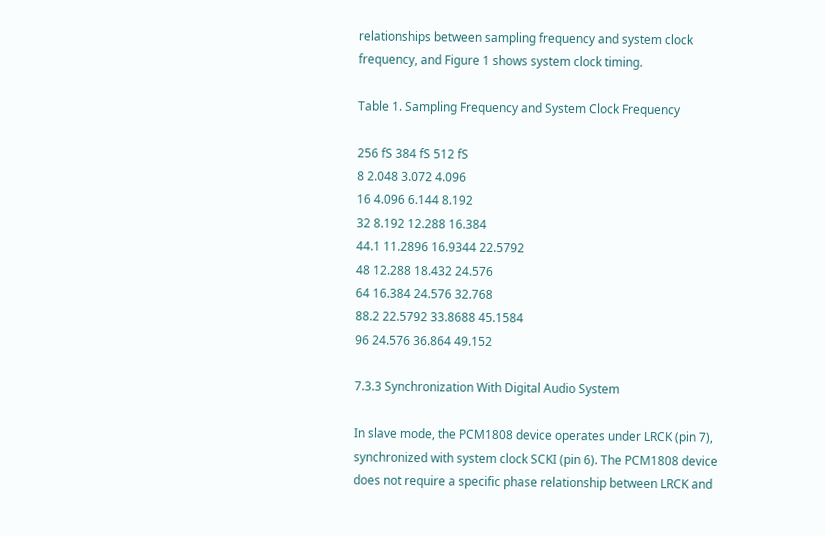relationships between sampling frequency and system clock frequency, and Figure 1 shows system clock timing.

Table 1. Sampling Frequency and System Clock Frequency

256 fS 384 fS 512 fS
8 2.048 3.072 4.096
16 4.096 6.144 8.192
32 8.192 12.288 16.384
44.1 11.2896 16.9344 22.5792
48 12.288 18.432 24.576
64 16.384 24.576 32.768
88.2 22.5792 33.8688 45.1584
96 24.576 36.864 49.152

7.3.3 Synchronization With Digital Audio System

In slave mode, the PCM1808 device operates under LRCK (pin 7), synchronized with system clock SCKI (pin 6). The PCM1808 device does not require a specific phase relationship between LRCK and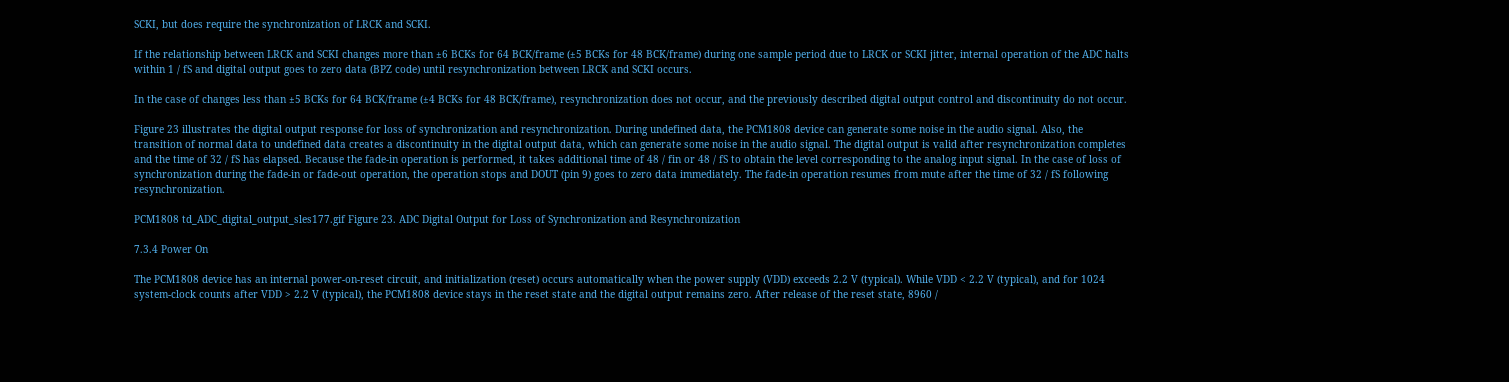SCKI, but does require the synchronization of LRCK and SCKI.

If the relationship between LRCK and SCKI changes more than ±6 BCKs for 64 BCK/frame (±5 BCKs for 48 BCK/frame) during one sample period due to LRCK or SCKI jitter, internal operation of the ADC halts within 1 / fS and digital output goes to zero data (BPZ code) until resynchronization between LRCK and SCKI occurs.

In the case of changes less than ±5 BCKs for 64 BCK/frame (±4 BCKs for 48 BCK/frame), resynchronization does not occur, and the previously described digital output control and discontinuity do not occur.

Figure 23 illustrates the digital output response for loss of synchronization and resynchronization. During undefined data, the PCM1808 device can generate some noise in the audio signal. Also, the transition of normal data to undefined data creates a discontinuity in the digital output data, which can generate some noise in the audio signal. The digital output is valid after resynchronization completes and the time of 32 / fS has elapsed. Because the fade-in operation is performed, it takes additional time of 48 / fin or 48 / fS to obtain the level corresponding to the analog input signal. In the case of loss of synchronization during the fade-in or fade-out operation, the operation stops and DOUT (pin 9) goes to zero data immediately. The fade-in operation resumes from mute after the time of 32 / fS following resynchronization.

PCM1808 td_ADC_digital_output_sles177.gif Figure 23. ADC Digital Output for Loss of Synchronization and Resynchronization

7.3.4 Power On

The PCM1808 device has an internal power-on-reset circuit, and initialization (reset) occurs automatically when the power supply (VDD) exceeds 2.2 V (typical). While VDD < 2.2 V (typical), and for 1024 system-clock counts after VDD > 2.2 V (typical), the PCM1808 device stays in the reset state and the digital output remains zero. After release of the reset state, 8960 /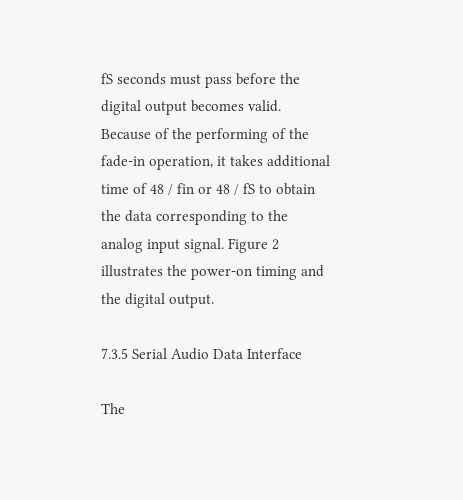fS seconds must pass before the digital output becomes valid. Because of the performing of the fade-in operation, it takes additional time of 48 / fin or 48 / fS to obtain the data corresponding to the analog input signal. Figure 2 illustrates the power-on timing and the digital output.

7.3.5 Serial Audio Data Interface

The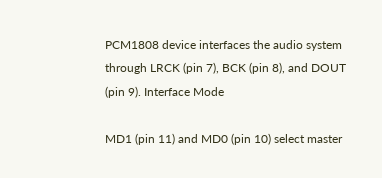PCM1808 device interfaces the audio system through LRCK (pin 7), BCK (pin 8), and DOUT (pin 9). Interface Mode

MD1 (pin 11) and MD0 (pin 10) select master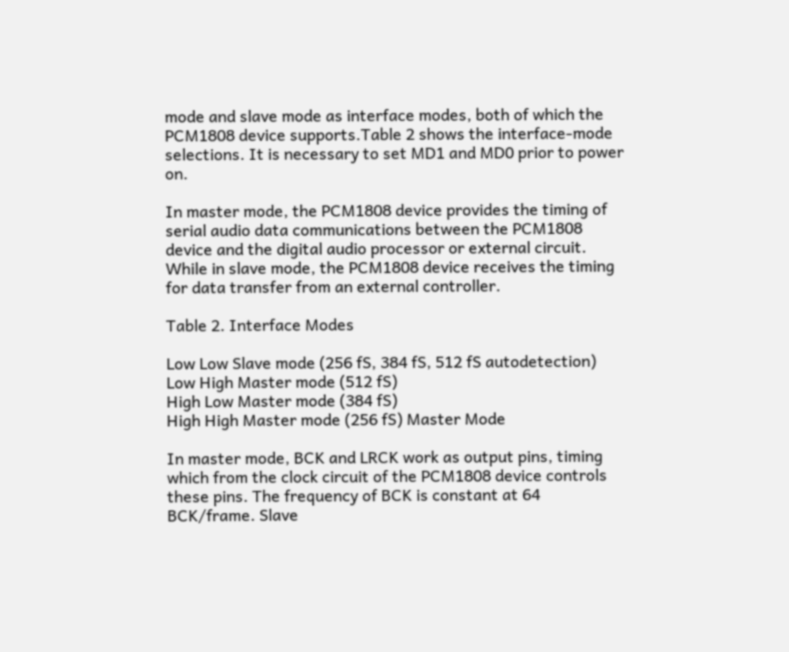mode and slave mode as interface modes, both of which the PCM1808 device supports.Table 2 shows the interface-mode selections. It is necessary to set MD1 and MD0 prior to power on.

In master mode, the PCM1808 device provides the timing of serial audio data communications between the PCM1808 device and the digital audio processor or external circuit. While in slave mode, the PCM1808 device receives the timing for data transfer from an external controller.

Table 2. Interface Modes

Low Low Slave mode (256 fS, 384 fS, 512 fS autodetection)
Low High Master mode (512 fS)
High Low Master mode (384 fS)
High High Master mode (256 fS) Master Mode

In master mode, BCK and LRCK work as output pins, timing which from the clock circuit of the PCM1808 device controls these pins. The frequency of BCK is constant at 64 BCK/frame. Slave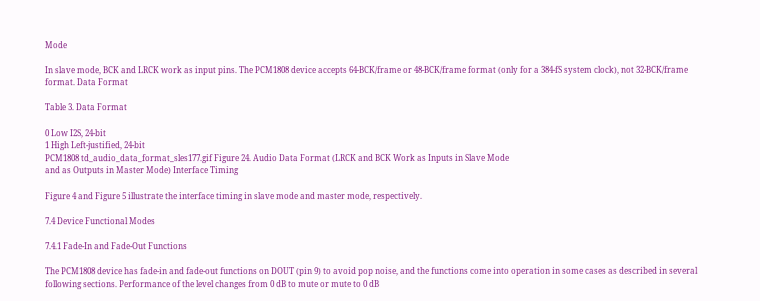Mode

In slave mode, BCK and LRCK work as input pins. The PCM1808 device accepts 64-BCK/frame or 48-BCK/frame format (only for a 384-fS system clock), not 32-BCK/frame format. Data Format

Table 3. Data Format

0 Low I2S, 24-bit
1 High Left-justified, 24-bit
PCM1808 td_audio_data_format_sles177.gif Figure 24. Audio Data Format (LRCK and BCK Work as Inputs in Slave Mode
and as Outputs in Master Mode) Interface Timing

Figure 4 and Figure 5 illustrate the interface timing in slave mode and master mode, respectively.

7.4 Device Functional Modes

7.4.1 Fade-In and Fade-Out Functions

The PCM1808 device has fade-in and fade-out functions on DOUT (pin 9) to avoid pop noise, and the functions come into operation in some cases as described in several following sections. Performance of the level changes from 0 dB to mute or mute to 0 dB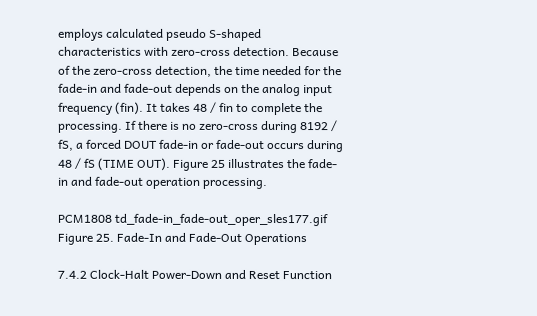employs calculated pseudo S-shaped characteristics with zero-cross detection. Because of the zero-cross detection, the time needed for the fade-in and fade-out depends on the analog input frequency (fin). It takes 48 / fin to complete the processing. If there is no zero-cross during 8192 / fS, a forced DOUT fade-in or fade-out occurs during 48 / fS (TIME OUT). Figure 25 illustrates the fade-in and fade-out operation processing.

PCM1808 td_fade-in_fade-out_oper_sles177.gif Figure 25. Fade-In and Fade-Out Operations

7.4.2 Clock-Halt Power-Down and Reset Function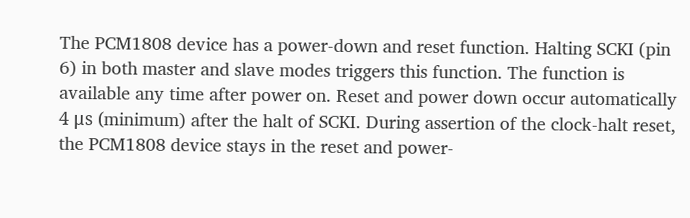The PCM1808 device has a power-down and reset function. Halting SCKI (pin 6) in both master and slave modes triggers this function. The function is available any time after power on. Reset and power down occur automatically 4 μs (minimum) after the halt of SCKI. During assertion of the clock-halt reset, the PCM1808 device stays in the reset and power-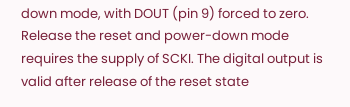down mode, with DOUT (pin 9) forced to zero. Release the reset and power-down mode requires the supply of SCKI. The digital output is valid after release of the reset state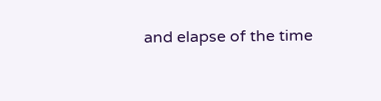and elapse of the time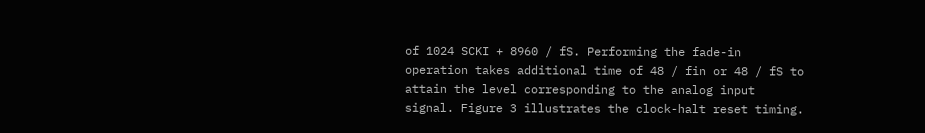of 1024 SCKI + 8960 / fS. Performing the fade-in operation takes additional time of 48 / fin or 48 / fS to attain the level corresponding to the analog input signal. Figure 3 illustrates the clock-halt reset timing.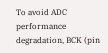To avoid ADC performance degradation, BCK (pin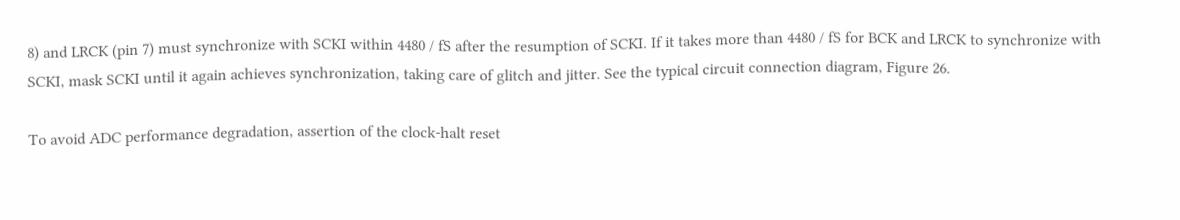8) and LRCK (pin 7) must synchronize with SCKI within 4480 / fS after the resumption of SCKI. If it takes more than 4480 / fS for BCK and LRCK to synchronize with SCKI, mask SCKI until it again achieves synchronization, taking care of glitch and jitter. See the typical circuit connection diagram, Figure 26.

To avoid ADC performance degradation, assertion of the clock-halt reset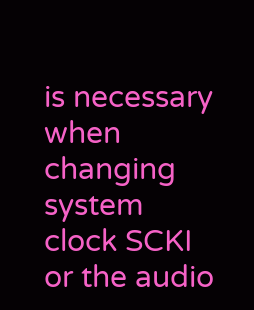is necessary when changing system clock SCKI or the audio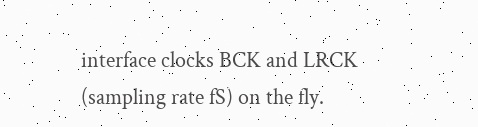interface clocks BCK and LRCK (sampling rate fS) on the fly.